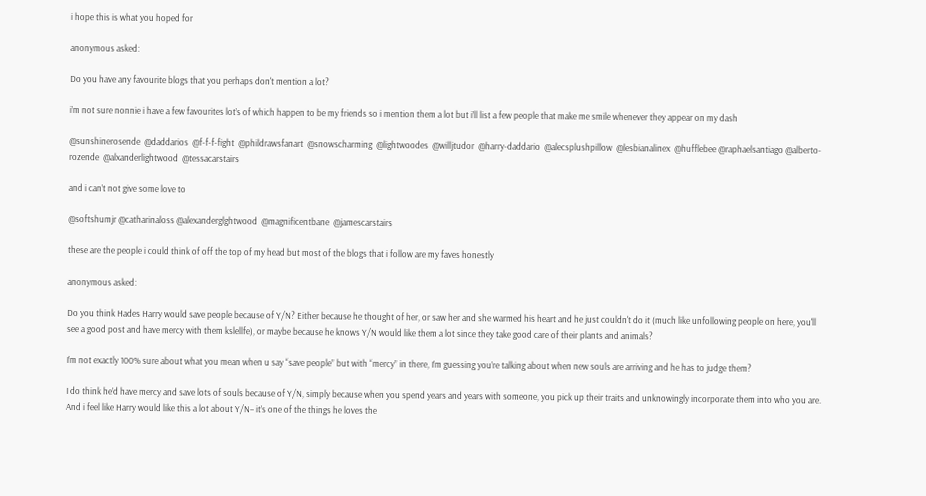i hope this is what you hoped for

anonymous asked:

Do you have any favourite blogs that you perhaps don't mention a lot?

i’m not sure nonnie i have a few favourites lot’s of which happen to be my friends so i mention them a lot but i’ll list a few people that make me smile whenever they appear on my dash

@sunshinerosende  @daddarios  @f-f-f-fight  @phildrawsfanart  @snowscharming  @lightwoodes  @willjtudor  @harry-daddario  @alecsplushpillow  @lesbianalinex  @hufflebee @raphaelsantiago @alberto-rozende  @alxanderlightwood  @tessacarstairs

and i can’t not give some love to

@softshumjr @catharinaloss @alexanderglghtwood  @magnificentbane  @jamescarstairs

these are the people i could think of off the top of my head but most of the blogs that i follow are my faves honestly

anonymous asked:

Do you think Hades Harry would save people because of Y/N? Either because he thought of her, or saw her and she warmed his heart and he just couldn't do it (much like unfollowing people on here, you'll see a good post and have mercy with them kslellfe), or maybe because he knows Y/N would like them a lot since they take good care of their plants and animals?

I’m not exactly 100% sure about what you mean when u say “save people” but with “mercy” in there, I’m guessing you’re talking about when new souls are arriving and he has to judge them?

I do think he’d have mercy and save lots of souls because of Y/N, simply because when you spend years and years with someone, you pick up their traits and unknowingly incorporate them into who you are. And i feel like Harry would like this a lot about Y/N– it’s one of the things he loves the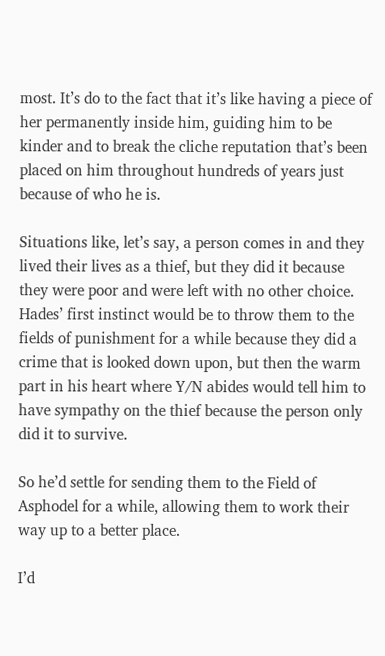most. It’s do to the fact that it’s like having a piece of her permanently inside him, guiding him to be kinder and to break the cliche reputation that’s been placed on him throughout hundreds of years just because of who he is.

Situations like, let’s say, a person comes in and they lived their lives as a thief, but they did it because they were poor and were left with no other choice. Hades’ first instinct would be to throw them to the fields of punishment for a while because they did a crime that is looked down upon, but then the warm part in his heart where Y/N abides would tell him to have sympathy on the thief because the person only did it to survive.

So he’d settle for sending them to the Field of Asphodel for a while, allowing them to work their way up to a better place.

I’d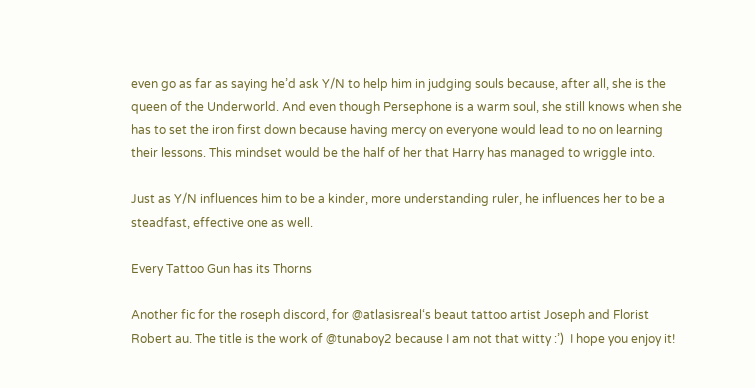even go as far as saying he’d ask Y/N to help him in judging souls because, after all, she is the queen of the Underworld. And even though Persephone is a warm soul, she still knows when she has to set the iron first down because having mercy on everyone would lead to no on learning their lessons. This mindset would be the half of her that Harry has managed to wriggle into.

Just as Y/N influences him to be a kinder, more understanding ruler, he influences her to be a steadfast, effective one as well.

Every Tattoo Gun has its Thorns

Another fic for the roseph discord, for @atlasisreal‘s beaut tattoo artist Joseph and Florist Robert au. The title is the work of @tunaboy2 because I am not that witty :’)  I hope you enjoy it!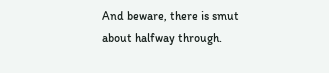And beware, there is smut about halfway through.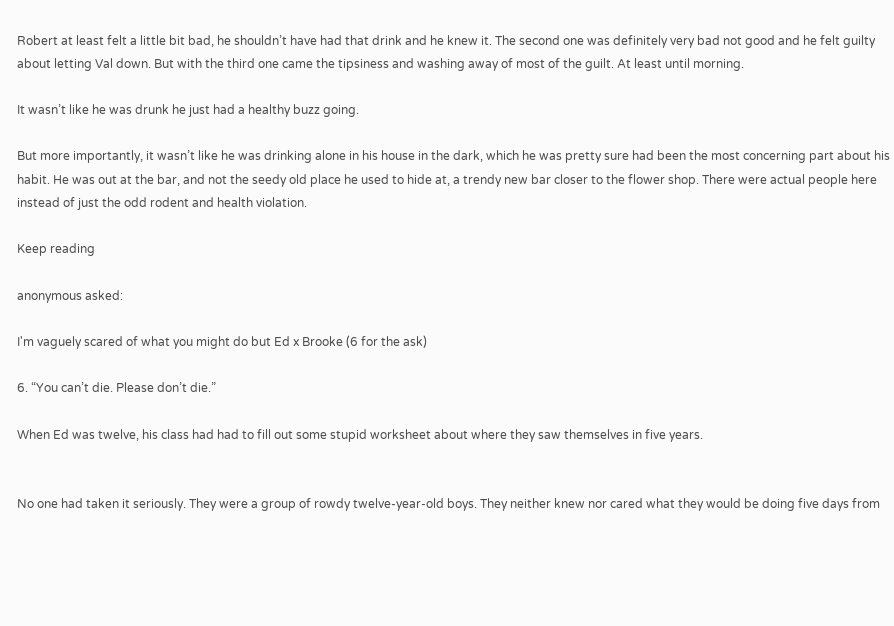Robert at least felt a little bit bad, he shouldn’t have had that drink and he knew it. The second one was definitely very bad not good and he felt guilty about letting Val down. But with the third one came the tipsiness and washing away of most of the guilt. At least until morning.

It wasn’t like he was drunk he just had a healthy buzz going.

But more importantly, it wasn’t like he was drinking alone in his house in the dark, which he was pretty sure had been the most concerning part about his habit. He was out at the bar, and not the seedy old place he used to hide at, a trendy new bar closer to the flower shop. There were actual people here instead of just the odd rodent and health violation.

Keep reading

anonymous asked:

I'm vaguely scared of what you might do but Ed x Brooke (6 for the ask)

6. “You can’t die. Please don’t die.”

When Ed was twelve, his class had had to fill out some stupid worksheet about where they saw themselves in five years.


No one had taken it seriously. They were a group of rowdy twelve-year-old boys. They neither knew nor cared what they would be doing five days from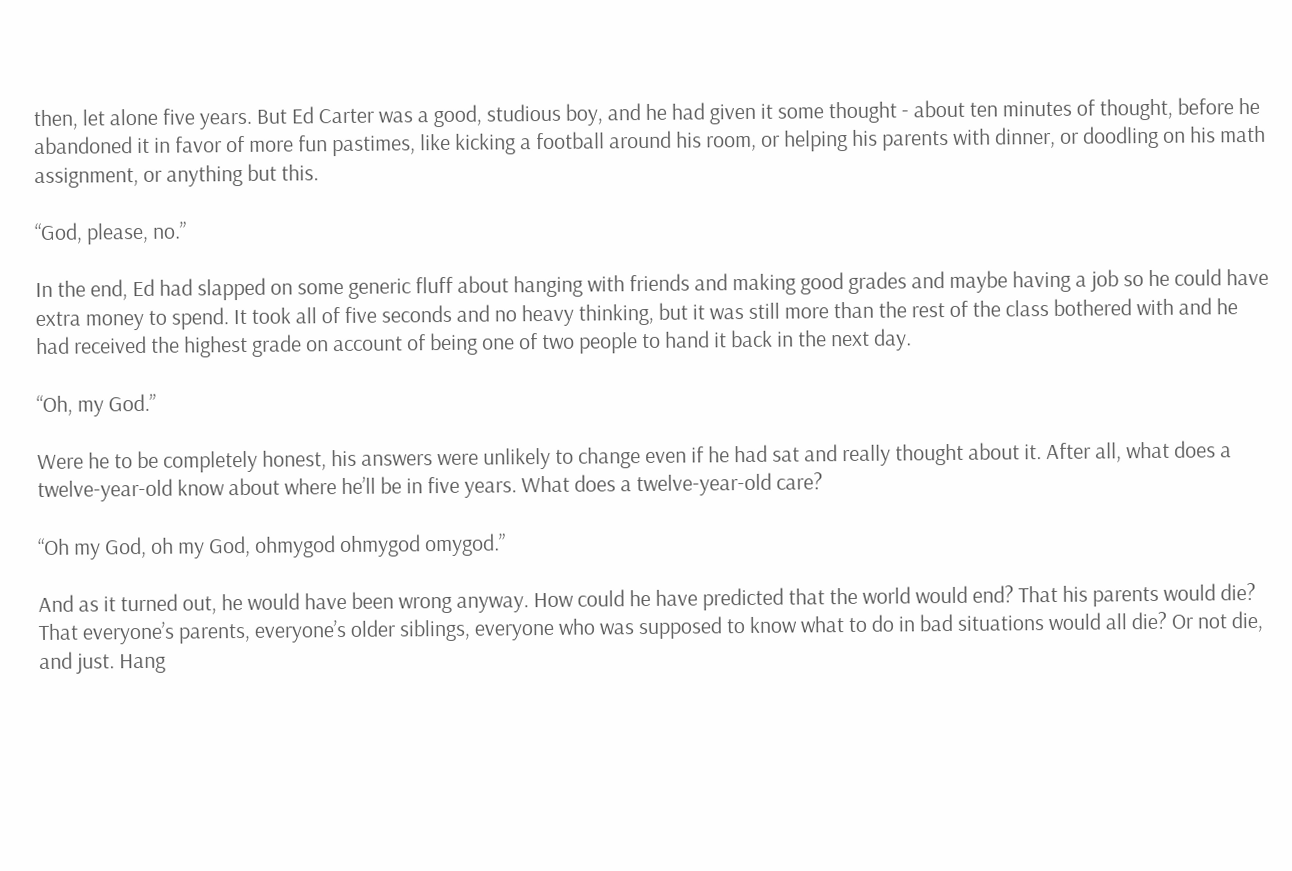then, let alone five years. But Ed Carter was a good, studious boy, and he had given it some thought - about ten minutes of thought, before he abandoned it in favor of more fun pastimes, like kicking a football around his room, or helping his parents with dinner, or doodling on his math assignment, or anything but this.

“God, please, no.”

In the end, Ed had slapped on some generic fluff about hanging with friends and making good grades and maybe having a job so he could have extra money to spend. It took all of five seconds and no heavy thinking, but it was still more than the rest of the class bothered with and he had received the highest grade on account of being one of two people to hand it back in the next day.

“Oh, my God.”

Were he to be completely honest, his answers were unlikely to change even if he had sat and really thought about it. After all, what does a twelve-year-old know about where he’ll be in five years. What does a twelve-year-old care?

“Oh my God, oh my God, ohmygod ohmygod omygod.”

And as it turned out, he would have been wrong anyway. How could he have predicted that the world would end? That his parents would die? That everyone’s parents, everyone’s older siblings, everyone who was supposed to know what to do in bad situations would all die? Or not die, and just. Hang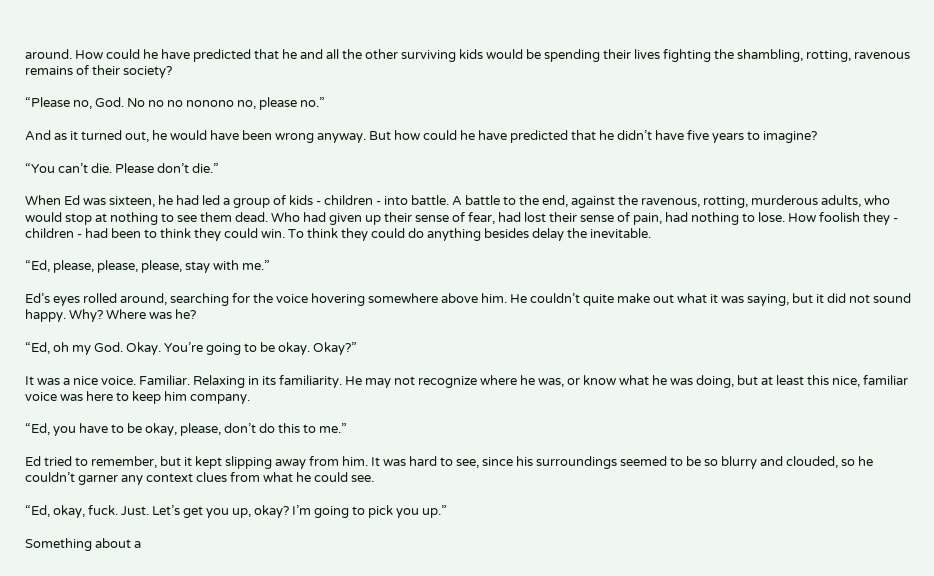around. How could he have predicted that he and all the other surviving kids would be spending their lives fighting the shambling, rotting, ravenous remains of their society?

“Please no, God. No no no nonono no, please no.”

And as it turned out, he would have been wrong anyway. But how could he have predicted that he didn’t have five years to imagine?

“You can’t die. Please don’t die.”

When Ed was sixteen, he had led a group of kids - children - into battle. A battle to the end, against the ravenous, rotting, murderous adults, who would stop at nothing to see them dead. Who had given up their sense of fear, had lost their sense of pain, had nothing to lose. How foolish they - children - had been to think they could win. To think they could do anything besides delay the inevitable.

“Ed, please, please, please, stay with me.”

Ed’s eyes rolled around, searching for the voice hovering somewhere above him. He couldn’t quite make out what it was saying, but it did not sound happy. Why? Where was he?

“Ed, oh my God. Okay. You’re going to be okay. Okay?”

It was a nice voice. Familiar. Relaxing in its familiarity. He may not recognize where he was, or know what he was doing, but at least this nice, familiar voice was here to keep him company.

“Ed, you have to be okay, please, don’t do this to me.”

Ed tried to remember, but it kept slipping away from him. It was hard to see, since his surroundings seemed to be so blurry and clouded, so he couldn’t garner any context clues from what he could see.

“Ed, okay, fuck. Just. Let’s get you up, okay? I’m going to pick you up.”

Something about a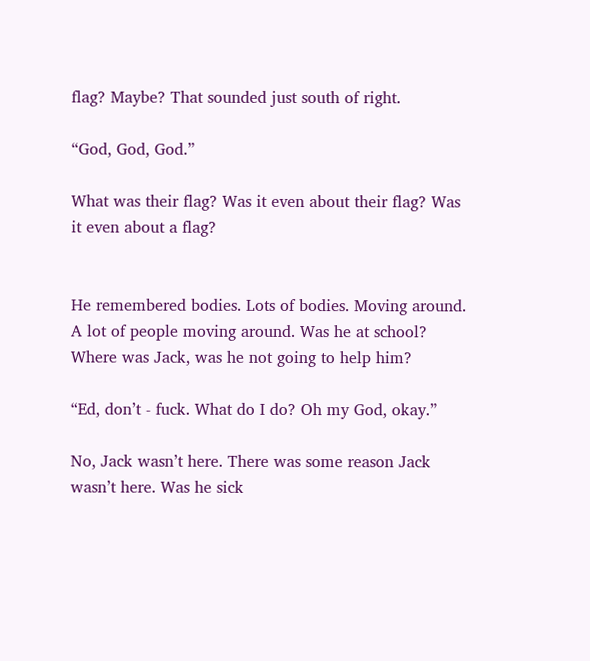flag? Maybe? That sounded just south of right.

“God, God, God.”

What was their flag? Was it even about their flag? Was it even about a flag?


He remembered bodies. Lots of bodies. Moving around. A lot of people moving around. Was he at school? Where was Jack, was he not going to help him?

“Ed, don’t - fuck. What do I do? Oh my God, okay.”

No, Jack wasn’t here. There was some reason Jack wasn’t here. Was he sick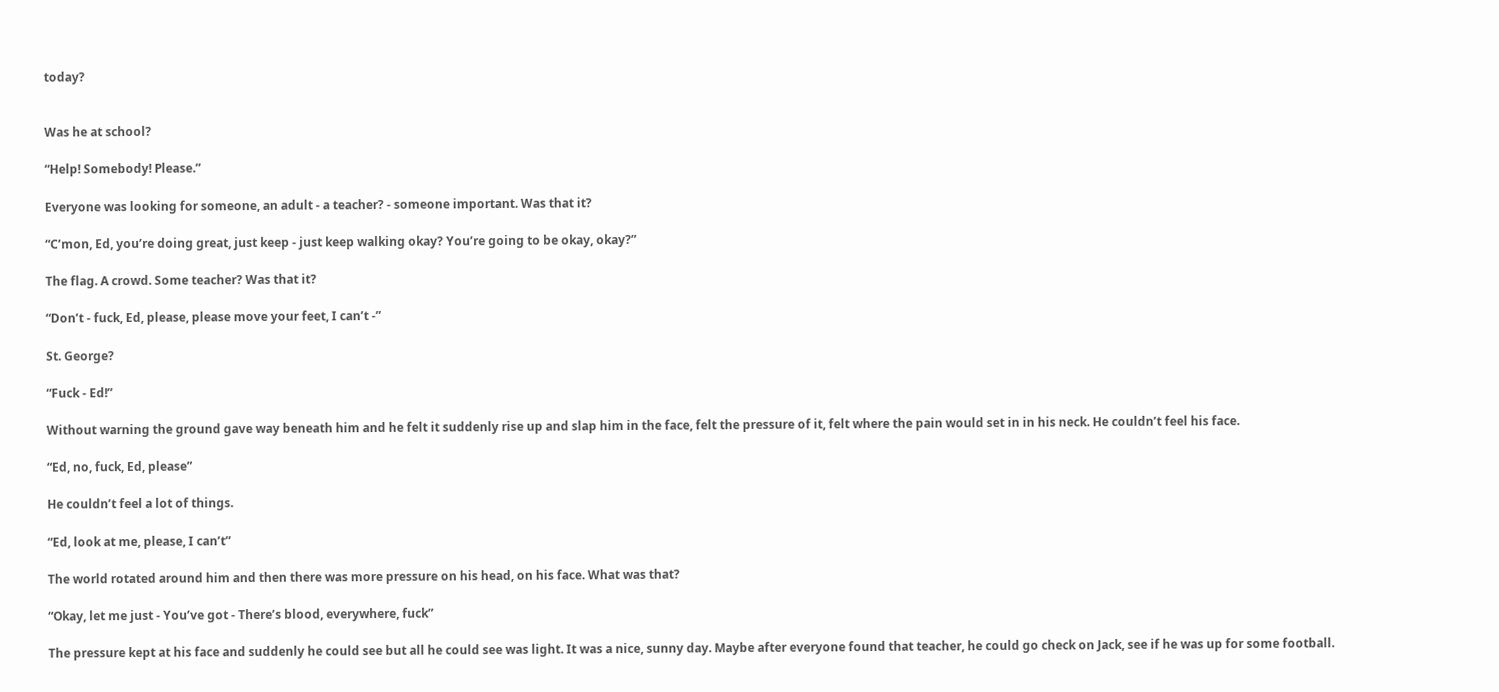today?


Was he at school?

“Help! Somebody! Please.”

Everyone was looking for someone, an adult - a teacher? - someone important. Was that it?

“C’mon, Ed, you’re doing great, just keep - just keep walking okay? You’re going to be okay, okay?”

The flag. A crowd. Some teacher? Was that it?

“Don’t - fuck, Ed, please, please move your feet, I can’t -”

St. George?

“Fuck - Ed!”

Without warning the ground gave way beneath him and he felt it suddenly rise up and slap him in the face, felt the pressure of it, felt where the pain would set in in his neck. He couldn’t feel his face.

“Ed, no, fuck, Ed, please”

He couldn’t feel a lot of things.

“Ed, look at me, please, I can’t”

The world rotated around him and then there was more pressure on his head, on his face. What was that?

“Okay, let me just - You’ve got - There’s blood, everywhere, fuck”

The pressure kept at his face and suddenly he could see but all he could see was light. It was a nice, sunny day. Maybe after everyone found that teacher, he could go check on Jack, see if he was up for some football.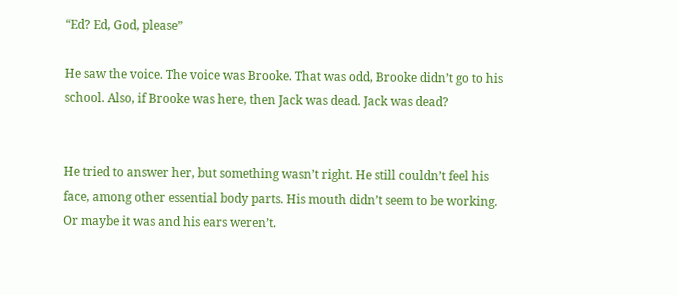“Ed? Ed, God, please”

He saw the voice. The voice was Brooke. That was odd, Brooke didn’t go to his school. Also, if Brooke was here, then Jack was dead. Jack was dead?


He tried to answer her, but something wasn’t right. He still couldn’t feel his face, among other essential body parts. His mouth didn’t seem to be working. Or maybe it was and his ears weren’t.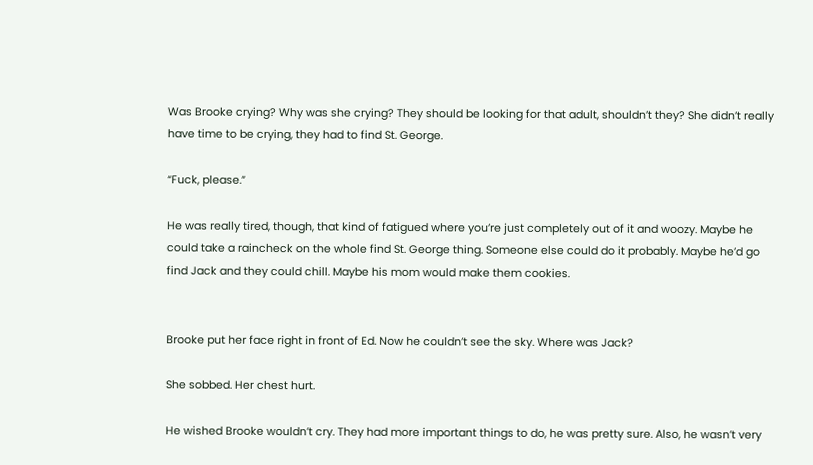Was Brooke crying? Why was she crying? They should be looking for that adult, shouldn’t they? She didn’t really have time to be crying, they had to find St. George.

“Fuck, please.”

He was really tired, though, that kind of fatigued where you’re just completely out of it and woozy. Maybe he could take a raincheck on the whole find St. George thing. Someone else could do it probably. Maybe he’d go find Jack and they could chill. Maybe his mom would make them cookies.


Brooke put her face right in front of Ed. Now he couldn’t see the sky. Where was Jack?

She sobbed. Her chest hurt.

He wished Brooke wouldn’t cry. They had more important things to do, he was pretty sure. Also, he wasn’t very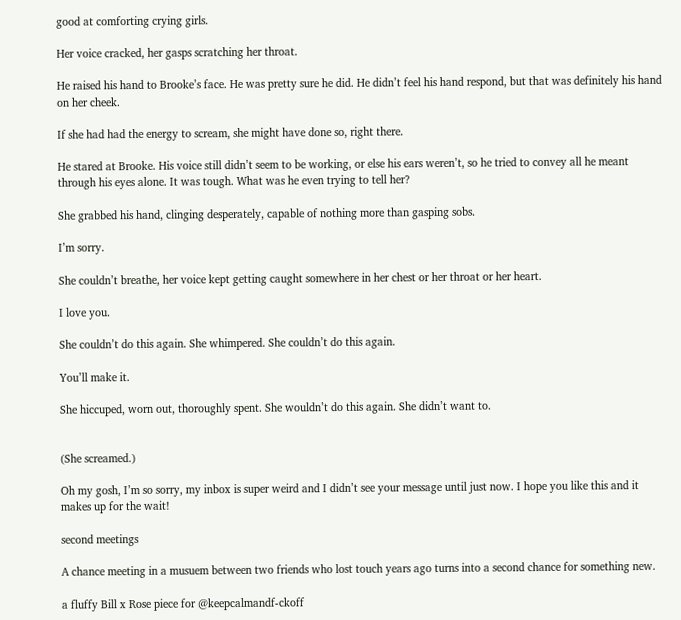good at comforting crying girls.

Her voice cracked, her gasps scratching her throat.

He raised his hand to Brooke’s face. He was pretty sure he did. He didn’t feel his hand respond, but that was definitely his hand on her cheek.

If she had had the energy to scream, she might have done so, right there.

He stared at Brooke. His voice still didn’t seem to be working, or else his ears weren’t, so he tried to convey all he meant through his eyes alone. It was tough. What was he even trying to tell her?

She grabbed his hand, clinging desperately, capable of nothing more than gasping sobs.

I’m sorry.

She couldn’t breathe, her voice kept getting caught somewhere in her chest or her throat or her heart.

I love you.

She couldn’t do this again. She whimpered. She couldn’t do this again.

You’ll make it.

She hiccuped, worn out, thoroughly spent. She wouldn’t do this again. She didn’t want to.


(She screamed.)

Oh my gosh, I’m so sorry, my inbox is super weird and I didn’t see your message until just now. I hope you like this and it makes up for the wait!

second meetings

A chance meeting in a musuem between two friends who lost touch years ago turns into a second chance for something new.

a fluffy Bill x Rose piece for @keepcalmandf-ckoff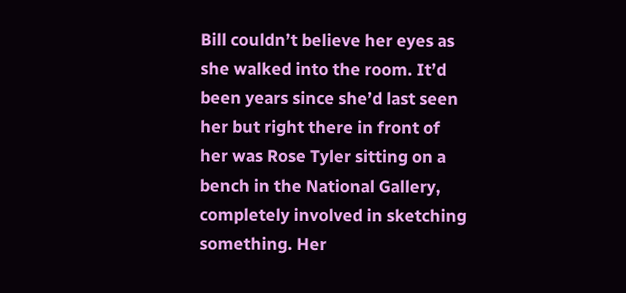Bill couldn’t believe her eyes as she walked into the room. It’d been years since she’d last seen her but right there in front of her was Rose Tyler sitting on a bench in the National Gallery, completely involved in sketching something. Her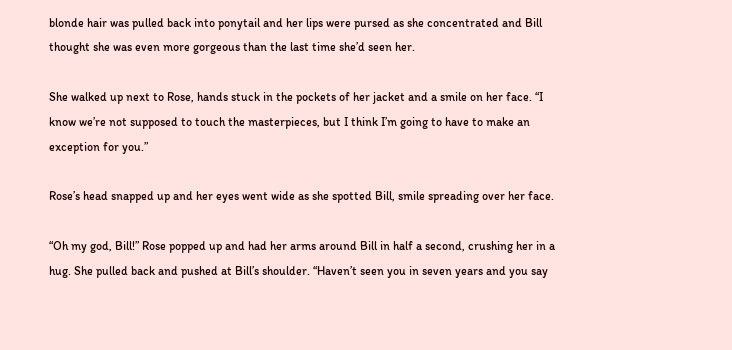blonde hair was pulled back into ponytail and her lips were pursed as she concentrated and Bill thought she was even more gorgeous than the last time she’d seen her.

She walked up next to Rose, hands stuck in the pockets of her jacket and a smile on her face. “I know we’re not supposed to touch the masterpieces, but I think I’m going to have to make an exception for you.”

Rose’s head snapped up and her eyes went wide as she spotted Bill, smile spreading over her face.

“Oh my god, Bill!” Rose popped up and had her arms around Bill in half a second, crushing her in a hug. She pulled back and pushed at Bill’s shoulder. “Haven’t seen you in seven years and you say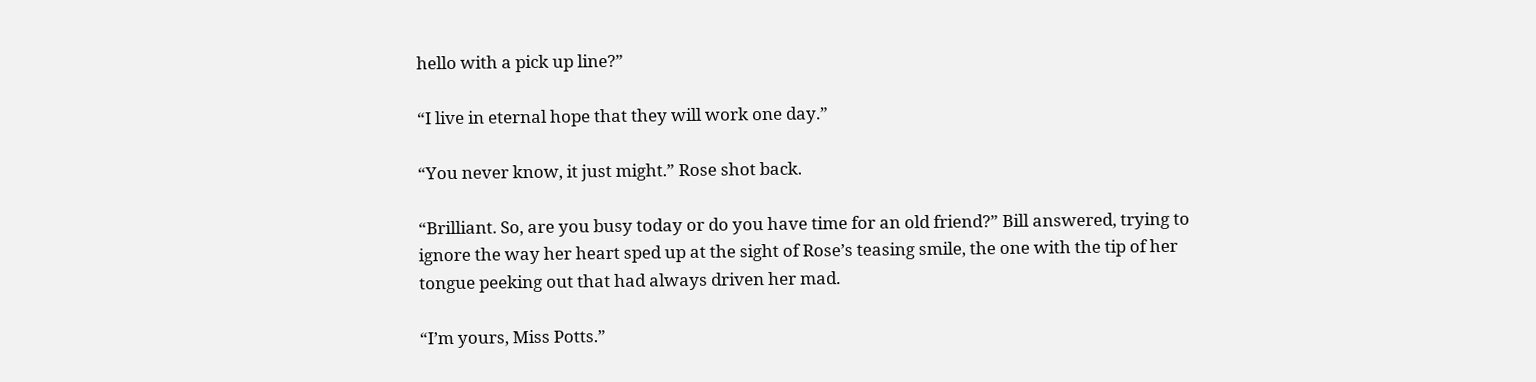hello with a pick up line?”

“I live in eternal hope that they will work one day.”

“You never know, it just might.” Rose shot back.

“Brilliant. So, are you busy today or do you have time for an old friend?” Bill answered, trying to ignore the way her heart sped up at the sight of Rose’s teasing smile, the one with the tip of her tongue peeking out that had always driven her mad.

“I’m yours, Miss Potts.”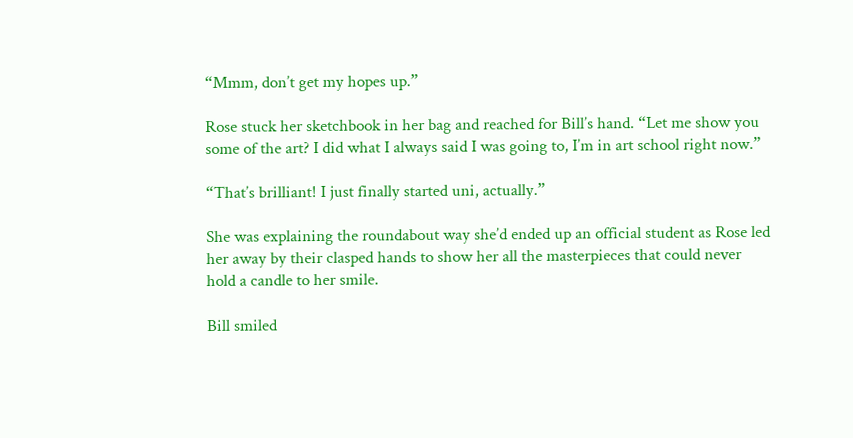“Mmm, don’t get my hopes up.”

Rose stuck her sketchbook in her bag and reached for Bill’s hand. “Let me show you some of the art? I did what I always said I was going to, I’m in art school right now.”

“That’s brilliant! I just finally started uni, actually.”

She was explaining the roundabout way she’d ended up an official student as Rose led her away by their clasped hands to show her all the masterpieces that could never hold a candle to her smile.

Bill smiled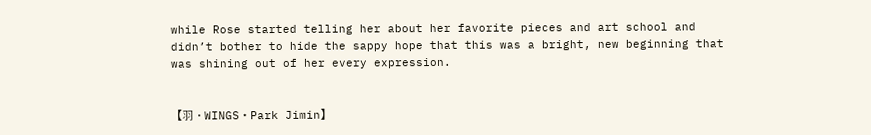while Rose started telling her about her favorite pieces and art school and didn’t bother to hide the sappy hope that this was a bright, new beginning that was shining out of her every expression.


【羽・WINGS・Park Jimin】